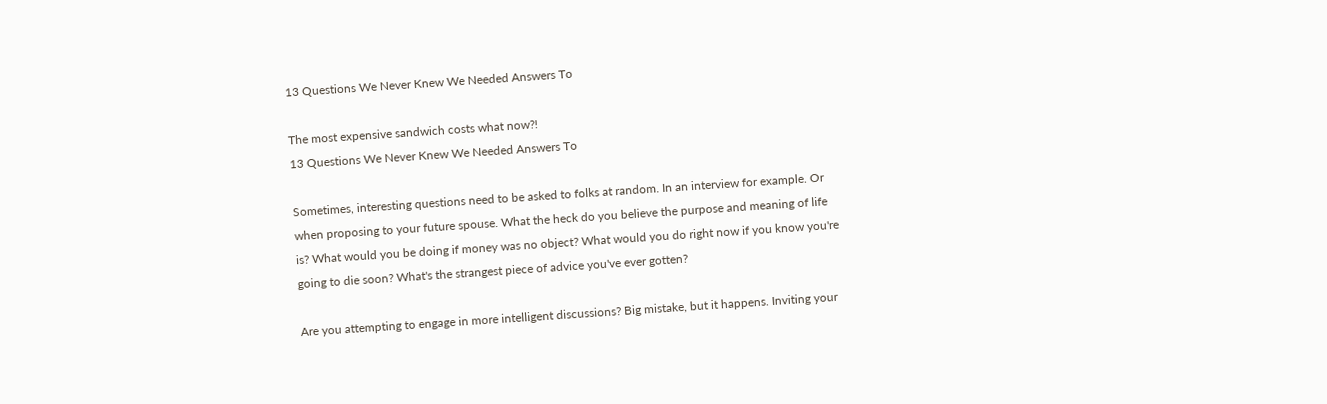13 Questions We Never Knew We Needed Answers To

The most expensive sandwich costs what now?!
13 Questions We Never Knew We Needed Answers To

Sometimes, interesting questions need to be asked to folks at random. In an interview for example. Or when proposing to your future spouse. What the heck do you believe the purpose and meaning of life is? What would you be doing if money was no object? What would you do right now if you know you're going to die soon? What's the strangest piece of advice you've ever gotten?

Are you attempting to engage in more intelligent discussions? Big mistake, but it happens. Inviting your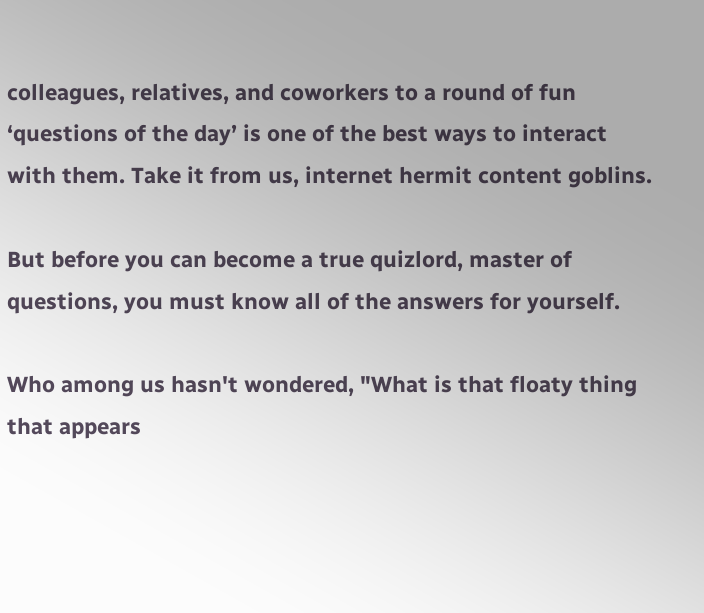colleagues, relatives, and coworkers to a round of fun ‘questions of the day’ is one of the best ways to interact with them. Take it from us, internet hermit content goblins.

But before you can become a true quizlord, master of questions, you must know all of the answers for yourself.

Who among us hasn't wondered, "What is that floaty thing that appears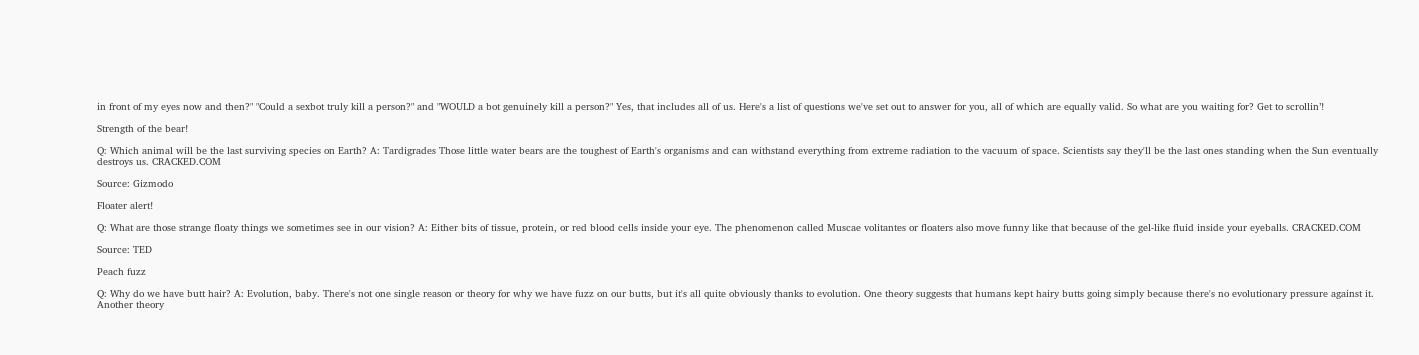in front of my eyes now and then?" "Could a sexbot truly kill a person?" and "WOULD a bot genuinely kill a person?" Yes, that includes all of us. Here's a list of questions we've set out to answer for you, all of which are equally valid. So what are you waiting for? Get to scrollin’!

Strength of the bear!

Q: Which animal will be the last surviving species on Earth? A: Tardigrades Those little water bears are the toughest of Earth's organisms and can withstand everything from extreme radiation to the vacuum of space. Scientists say they'll be the last ones standing when the Sun eventually destroys us. CRACKED.COM

Source: Gizmodo

Floater alert!

Q: What are those strange floaty things we sometimes see in our vision? A: Either bits of tissue, protein, or red blood cells inside your eye. The phenomenon called Muscae volitantes or floaters also move funny like that because of the gel-like fluid inside your eyeballs. CRACKED.COM

Source: TED

Peach fuzz

Q: Why do we have butt hair? A: Evolution, baby. There's not one single reason or theory for why we have fuzz on our butts, but it's all quite obviously thanks to evolution. One theory suggests that humans kept hairy butts going simply because there's no evolutionary pressure against it. Another theory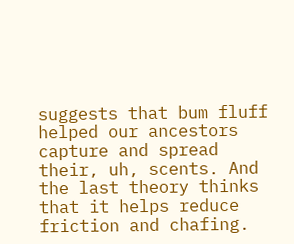suggests that bum fluff helped our ancestors capture and spread their, uh, scents. And the last theory thinks that it helps reduce friction and chafing.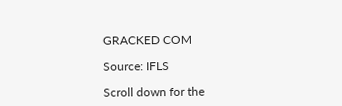GRACKED COM

Source: IFLS

Scroll down for the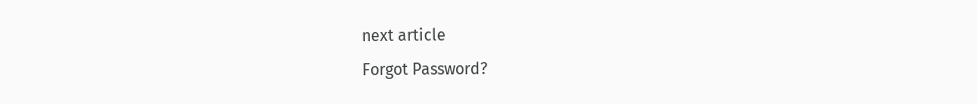next article
Forgot Password?